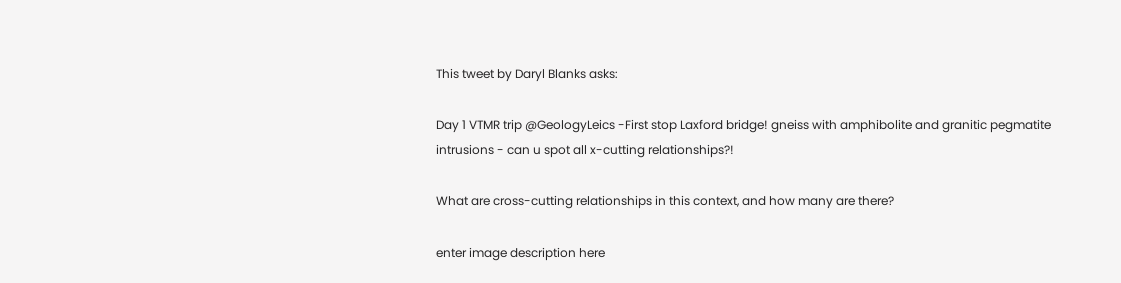This tweet by Daryl Blanks asks:

Day 1 VTMR trip @GeologyLeics -First stop Laxford bridge! gneiss with amphibolite and granitic pegmatite intrusions - can u spot all x-cutting relationships?!

What are cross-cutting relationships in this context, and how many are there?

enter image description here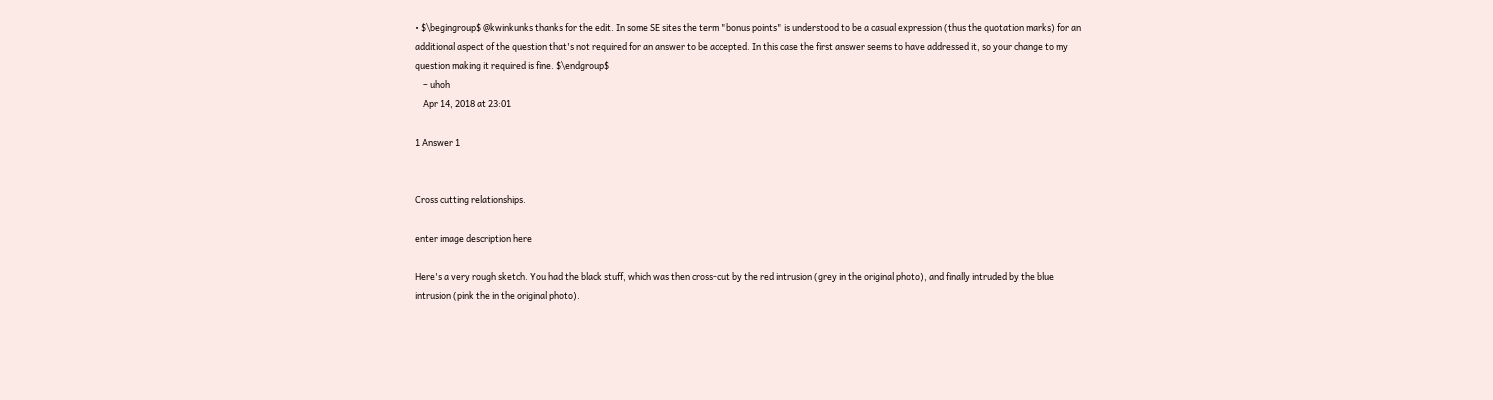• $\begingroup$ @kwinkunks thanks for the edit. In some SE sites the term "bonus points" is understood to be a casual expression (thus the quotation marks) for an additional aspect of the question that's not required for an answer to be accepted. In this case the first answer seems to have addressed it, so your change to my question making it required is fine. $\endgroup$
    – uhoh
    Apr 14, 2018 at 23:01

1 Answer 1


Cross cutting relationships.

enter image description here

Here's a very rough sketch. You had the black stuff, which was then cross-cut by the red intrusion (grey in the original photo), and finally intruded by the blue intrusion (pink the in the original photo).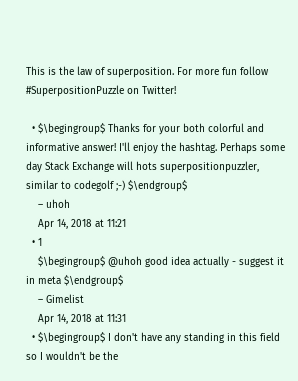This is the law of superposition. For more fun follow #SuperpositionPuzzle on Twitter!

  • $\begingroup$ Thanks for your both colorful and informative answer! I'll enjoy the hashtag. Perhaps some day Stack Exchange will hots superpositionpuzzler, similar to codegolf ;-) $\endgroup$
    – uhoh
    Apr 14, 2018 at 11:21
  • 1
    $\begingroup$ @uhoh good idea actually - suggest it in meta $\endgroup$
    – Gimelist
    Apr 14, 2018 at 11:31
  • $\begingroup$ I don't have any standing in this field so I wouldn't be the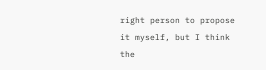right person to propose it myself, but I think the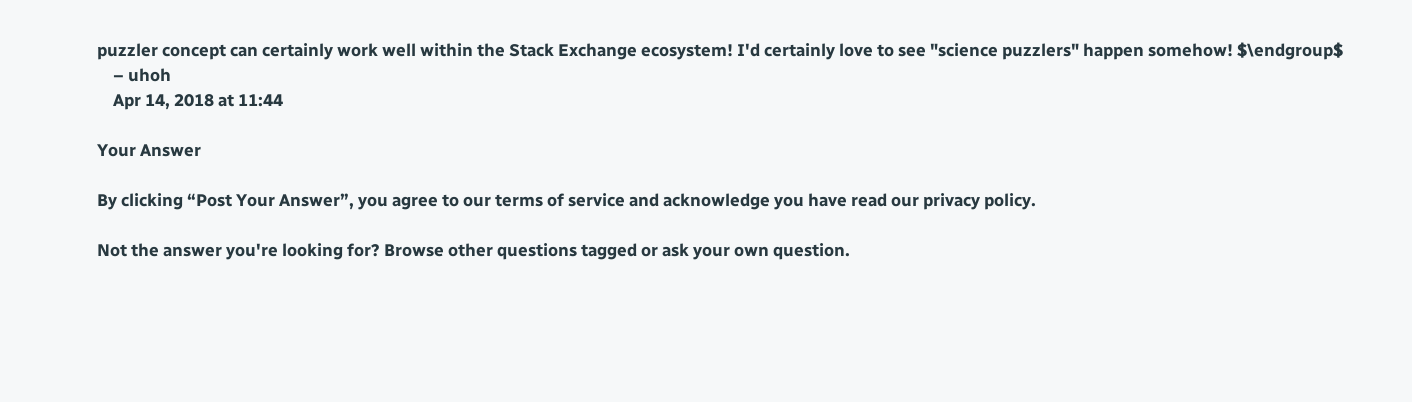puzzler concept can certainly work well within the Stack Exchange ecosystem! I'd certainly love to see "science puzzlers" happen somehow! $\endgroup$
    – uhoh
    Apr 14, 2018 at 11:44

Your Answer

By clicking “Post Your Answer”, you agree to our terms of service and acknowledge you have read our privacy policy.

Not the answer you're looking for? Browse other questions tagged or ask your own question.